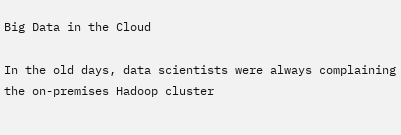Big Data in the Cloud

In the old days, data scientists were always complaining the on-premises Hadoop cluster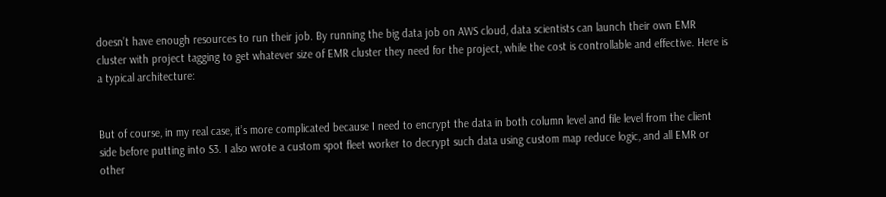doesn’t have enough resources to run their job. By running the big data job on AWS cloud, data scientists can launch their own EMR cluster with project tagging to get whatever size of EMR cluster they need for the project, while the cost is controllable and effective. Here is a typical architecture:


But of course, in my real case, it’s more complicated because I need to encrypt the data in both column level and file level from the client side before putting into S3. I also wrote a custom spot fleet worker to decrypt such data using custom map reduce logic, and all EMR or other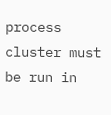process cluster must be run in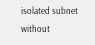isolated subnet without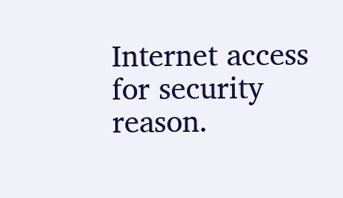Internet access for security reason.